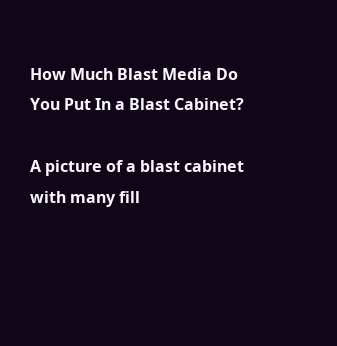How Much Blast Media Do You Put In a Blast Cabinet?

A picture of a blast cabinet with many fill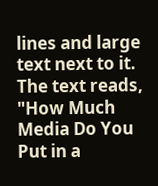lines and large text next to it. The text reads, "How Much Media Do You Put in a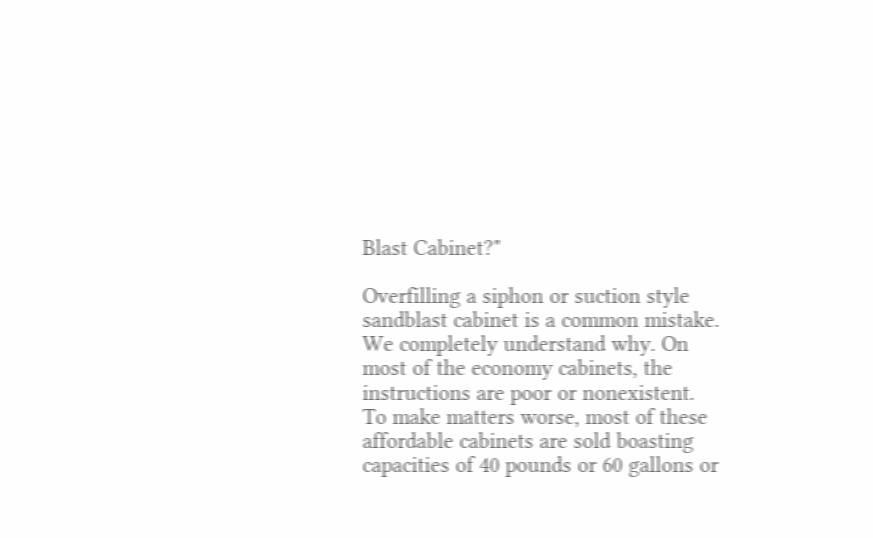Blast Cabinet?"

Overfilling a siphon or suction style sandblast cabinet is a common mistake. We completely understand why. On most of the economy cabinets, the instructions are poor or nonexistent. To make matters worse, most of these affordable cabinets are sold boasting capacities of 40 pounds or 60 gallons or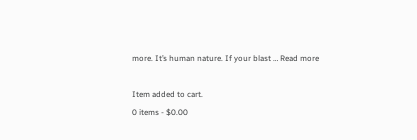more. It’s human nature. If your blast … Read more

Item added to cart.
0 items - $0.00